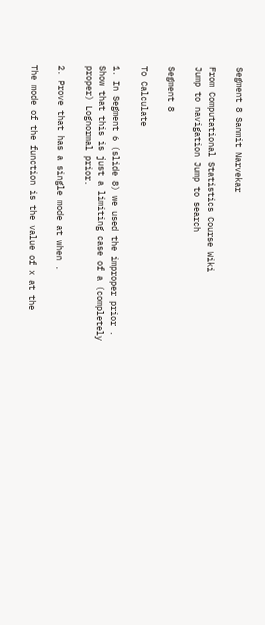Segment 8 Sanmit Narvekar

From Computational Statistics Course Wiki
Jump to navigation Jump to search

Segment 8

To Calculate

1. In Segment 6 (slide 8) we used the improper prior . Show that this is just a limiting case of a (completely proper) Lognormal prior.

2. Prove that has a single mode at when .

The mode of the function is the value of x at the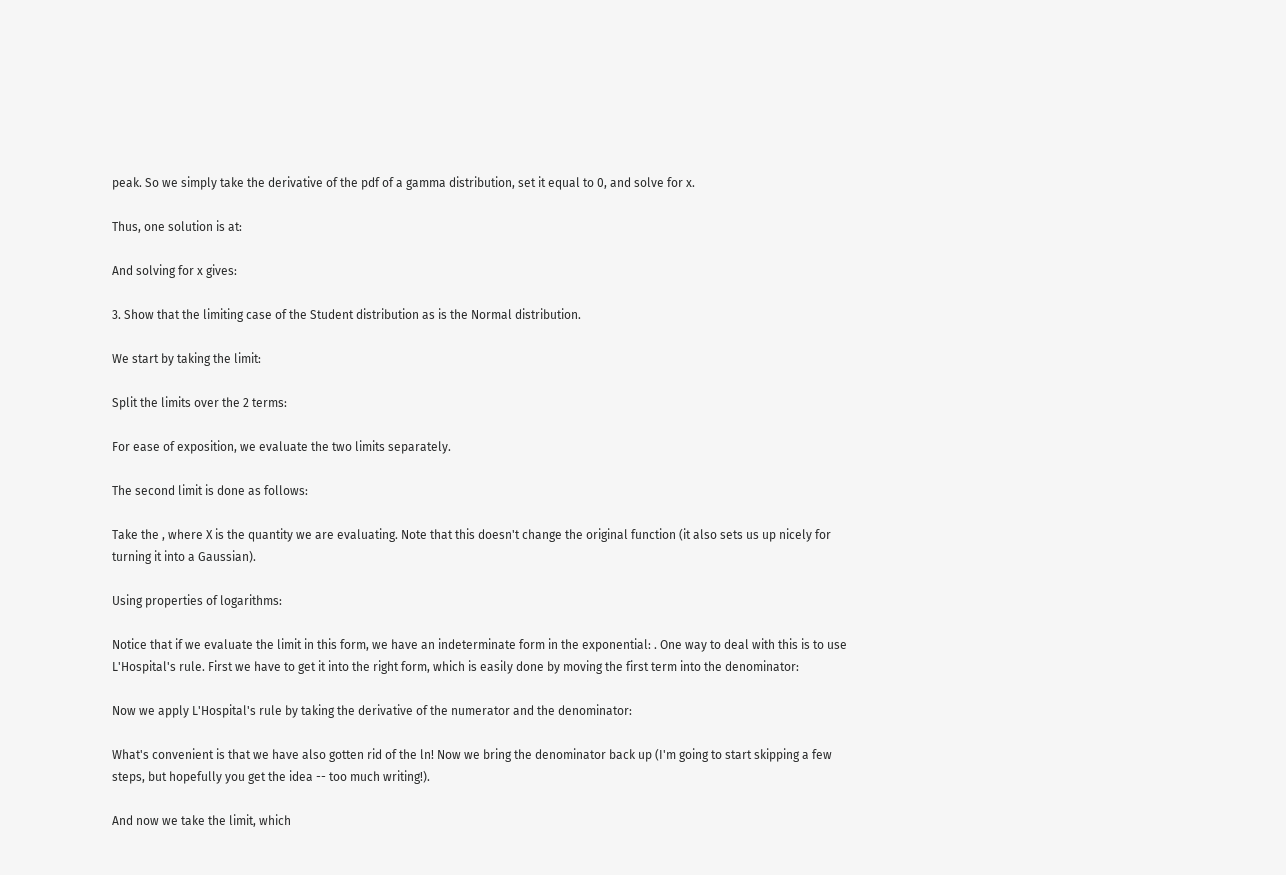peak. So we simply take the derivative of the pdf of a gamma distribution, set it equal to 0, and solve for x.

Thus, one solution is at:

And solving for x gives:

3. Show that the limiting case of the Student distribution as is the Normal distribution.

We start by taking the limit:

Split the limits over the 2 terms:

For ease of exposition, we evaluate the two limits separately.

The second limit is done as follows:

Take the , where X is the quantity we are evaluating. Note that this doesn't change the original function (it also sets us up nicely for turning it into a Gaussian).

Using properties of logarithms:

Notice that if we evaluate the limit in this form, we have an indeterminate form in the exponential: . One way to deal with this is to use L'Hospital's rule. First we have to get it into the right form, which is easily done by moving the first term into the denominator:

Now we apply L'Hospital's rule by taking the derivative of the numerator and the denominator:

What's convenient is that we have also gotten rid of the ln! Now we bring the denominator back up (I'm going to start skipping a few steps, but hopefully you get the idea -- too much writing!).

And now we take the limit, which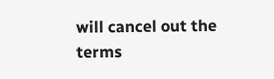will cancel out the terms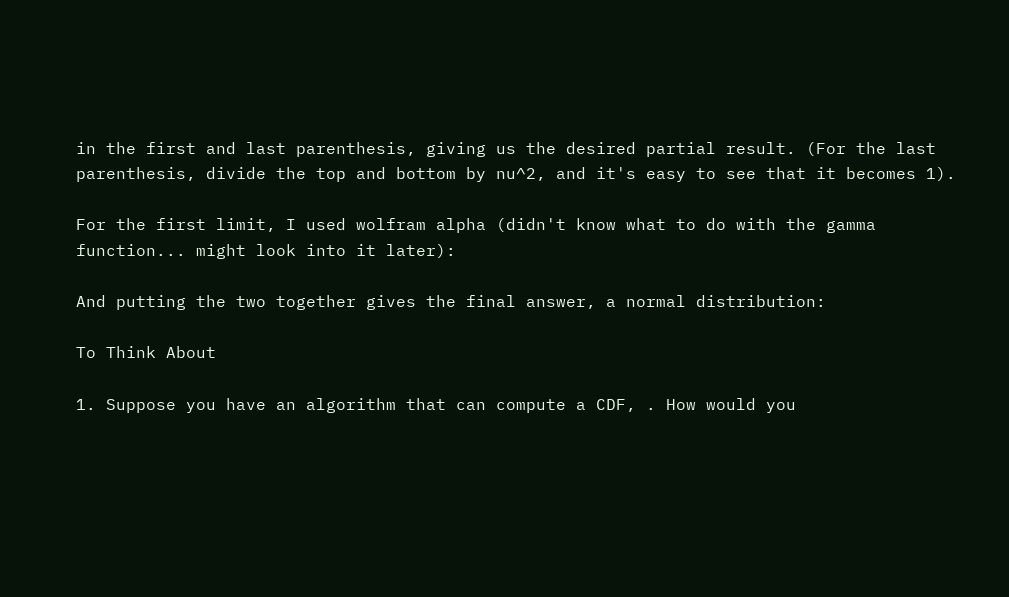in the first and last parenthesis, giving us the desired partial result. (For the last parenthesis, divide the top and bottom by nu^2, and it's easy to see that it becomes 1).

For the first limit, I used wolfram alpha (didn't know what to do with the gamma function... might look into it later):

And putting the two together gives the final answer, a normal distribution:

To Think About

1. Suppose you have an algorithm that can compute a CDF, . How would you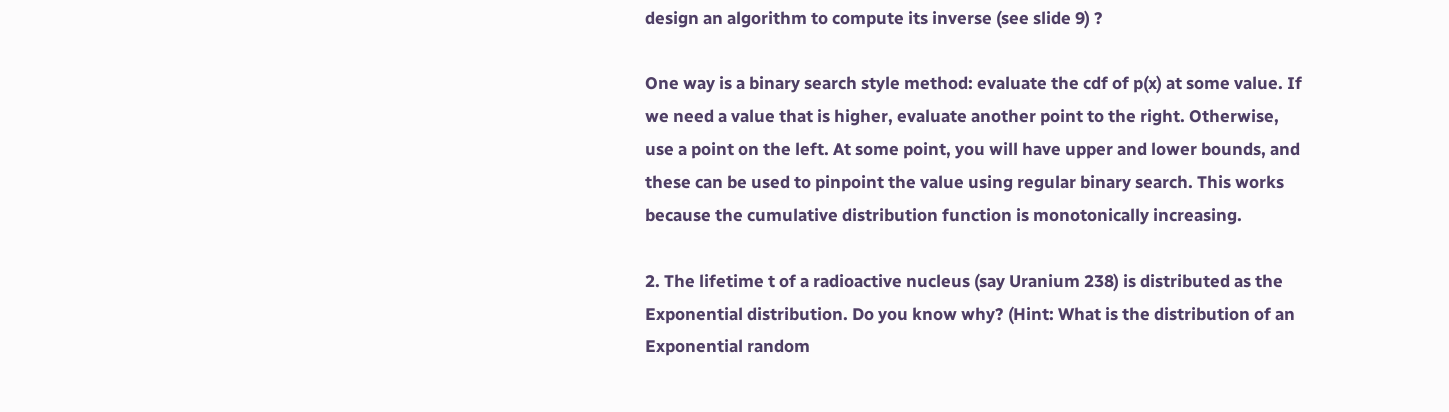design an algorithm to compute its inverse (see slide 9) ?

One way is a binary search style method: evaluate the cdf of p(x) at some value. If we need a value that is higher, evaluate another point to the right. Otherwise, use a point on the left. At some point, you will have upper and lower bounds, and these can be used to pinpoint the value using regular binary search. This works because the cumulative distribution function is monotonically increasing.

2. The lifetime t of a radioactive nucleus (say Uranium 238) is distributed as the Exponential distribution. Do you know why? (Hint: What is the distribution of an Exponential random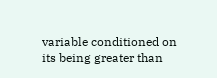variable conditioned on its being greater than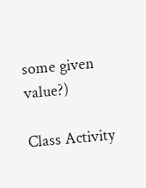some given value?)

Class Activity